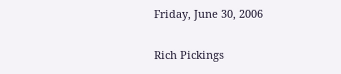Friday, June 30, 2006

Rich Pickings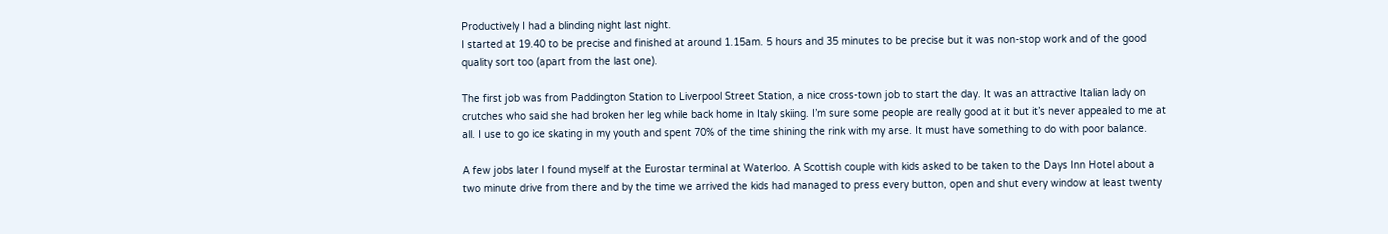Productively I had a blinding night last night.
I started at 19.40 to be precise and finished at around 1.15am. 5 hours and 35 minutes to be precise but it was non-stop work and of the good quality sort too (apart from the last one).

The first job was from Paddington Station to Liverpool Street Station, a nice cross-town job to start the day. It was an attractive Italian lady on crutches who said she had broken her leg while back home in Italy skiing. I’m sure some people are really good at it but it’s never appealed to me at all. I use to go ice skating in my youth and spent 70% of the time shining the rink with my arse. It must have something to do with poor balance.

A few jobs later I found myself at the Eurostar terminal at Waterloo. A Scottish couple with kids asked to be taken to the Days Inn Hotel about a two minute drive from there and by the time we arrived the kids had managed to press every button, open and shut every window at least twenty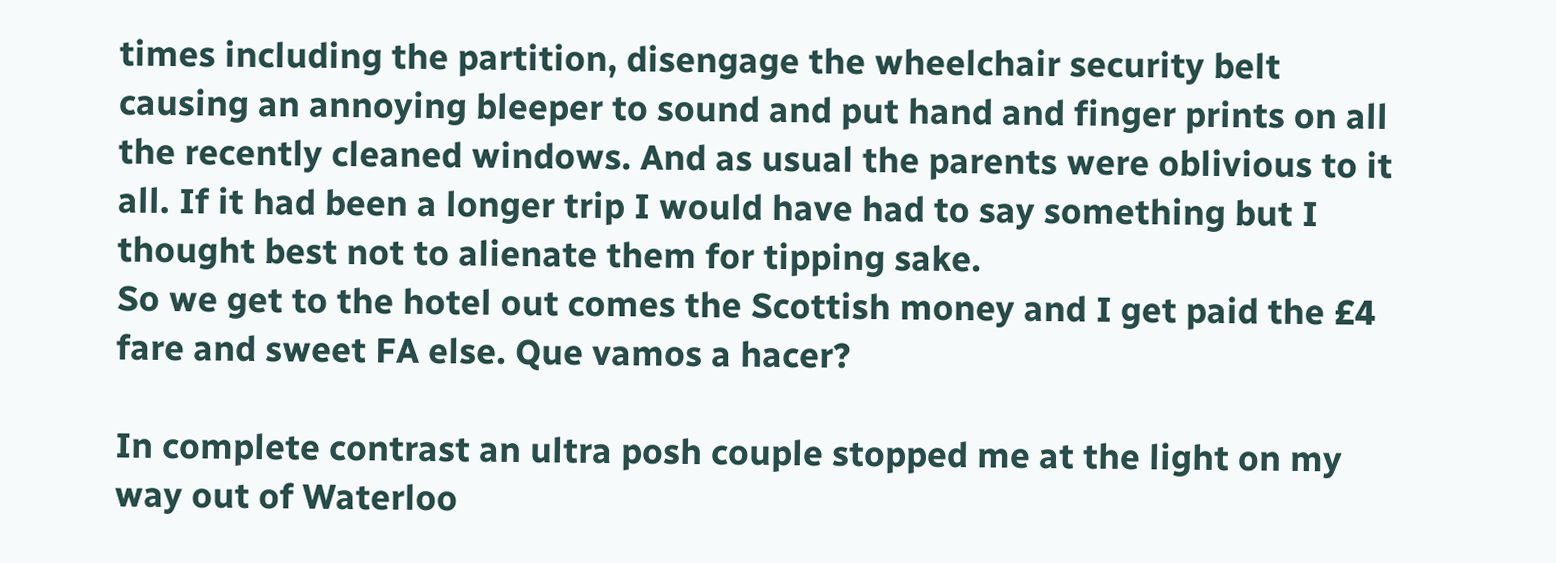times including the partition, disengage the wheelchair security belt causing an annoying bleeper to sound and put hand and finger prints on all the recently cleaned windows. And as usual the parents were oblivious to it all. If it had been a longer trip I would have had to say something but I thought best not to alienate them for tipping sake.
So we get to the hotel out comes the Scottish money and I get paid the £4 fare and sweet FA else. Que vamos a hacer?

In complete contrast an ultra posh couple stopped me at the light on my way out of Waterloo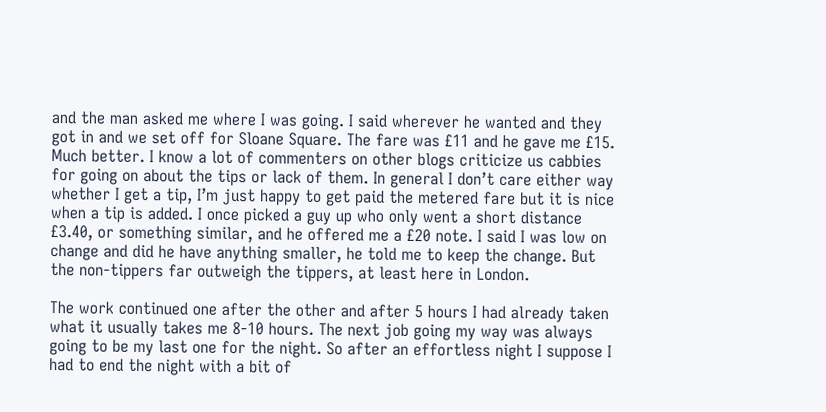and the man asked me where I was going. I said wherever he wanted and they got in and we set off for Sloane Square. The fare was £11 and he gave me £15. Much better. I know a lot of commenters on other blogs criticize us cabbies for going on about the tips or lack of them. In general I don’t care either way whether I get a tip, I’m just happy to get paid the metered fare but it is nice when a tip is added. I once picked a guy up who only went a short distance £3.40, or something similar, and he offered me a £20 note. I said I was low on change and did he have anything smaller, he told me to keep the change. But the non-tippers far outweigh the tippers, at least here in London.

The work continued one after the other and after 5 hours I had already taken what it usually takes me 8-10 hours. The next job going my way was always going to be my last one for the night. So after an effortless night I suppose I had to end the night with a bit of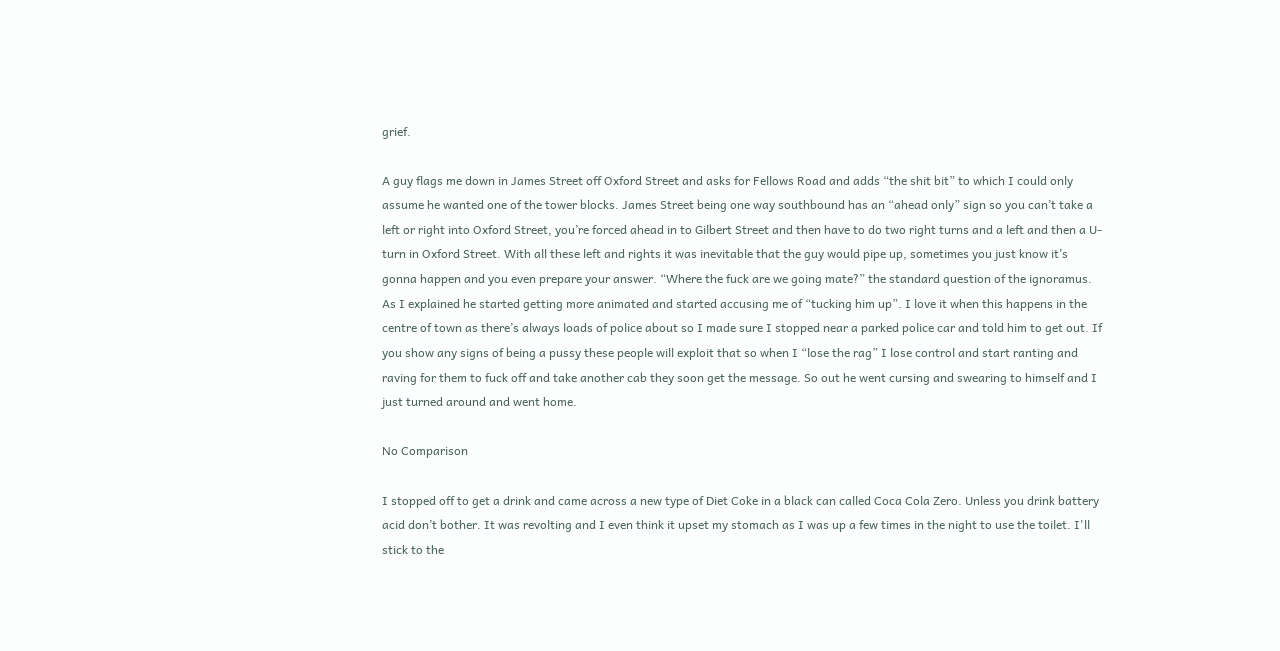grief.

A guy flags me down in James Street off Oxford Street and asks for Fellows Road and adds “the shit bit” to which I could only assume he wanted one of the tower blocks. James Street being one way southbound has an “ahead only” sign so you can’t take a left or right into Oxford Street, you’re forced ahead in to Gilbert Street and then have to do two right turns and a left and then a U-turn in Oxford Street. With all these left and rights it was inevitable that the guy would pipe up, sometimes you just know it’s gonna happen and you even prepare your answer. “Where the fuck are we going mate?” the standard question of the ignoramus. As I explained he started getting more animated and started accusing me of “tucking him up”. I love it when this happens in the centre of town as there’s always loads of police about so I made sure I stopped near a parked police car and told him to get out. If you show any signs of being a pussy these people will exploit that so when I “lose the rag” I lose control and start ranting and raving for them to fuck off and take another cab they soon get the message. So out he went cursing and swearing to himself and I just turned around and went home.

No Comparison

I stopped off to get a drink and came across a new type of Diet Coke in a black can called Coca Cola Zero. Unless you drink battery acid don’t bother. It was revolting and I even think it upset my stomach as I was up a few times in the night to use the toilet. I'll stick to the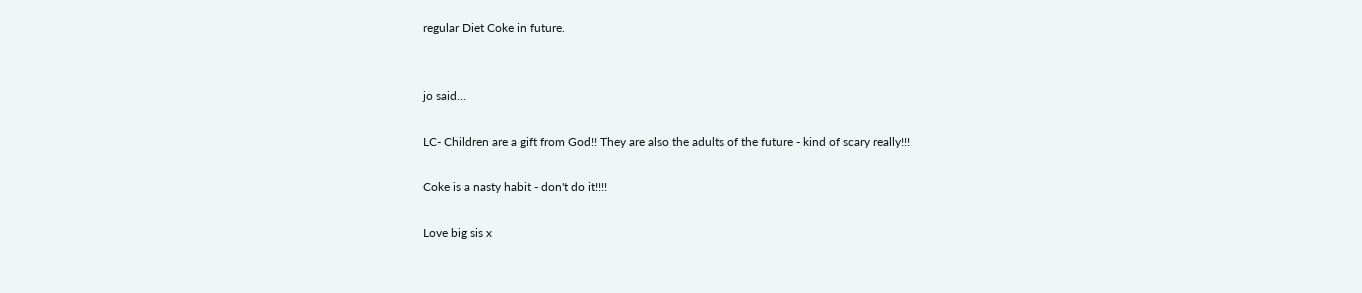regular Diet Coke in future.


jo said...

LC- Children are a gift from God!! They are also the adults of the future - kind of scary really!!!

Coke is a nasty habit - don't do it!!!!

Love big sis x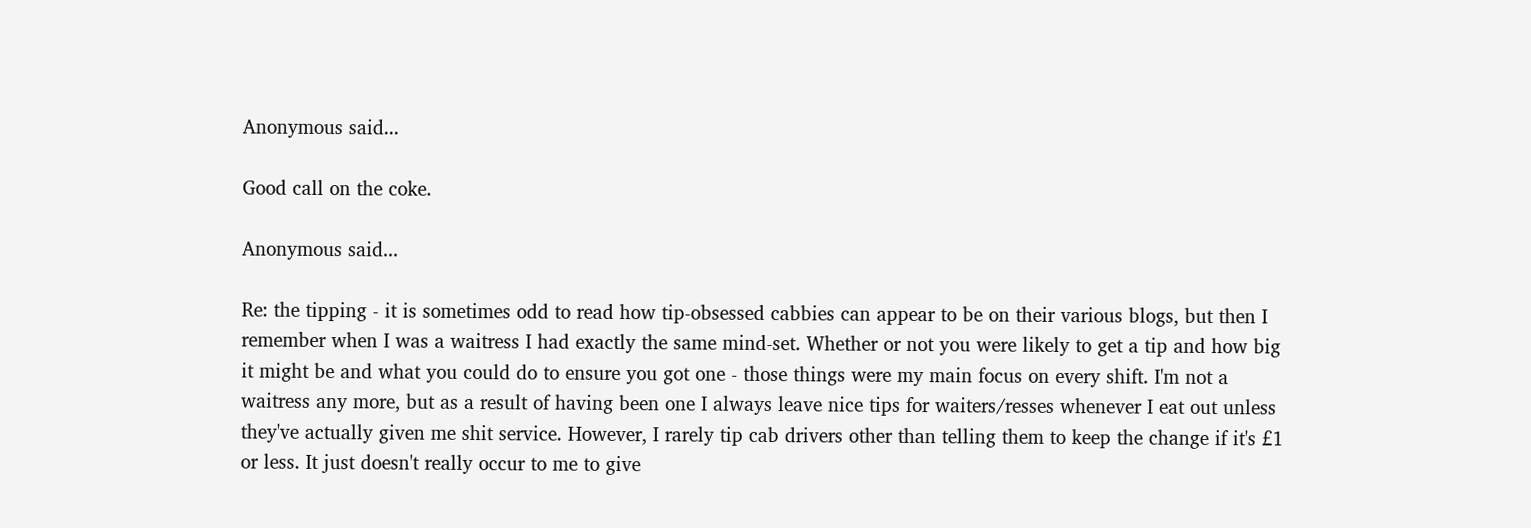Anonymous said...

Good call on the coke.

Anonymous said...

Re: the tipping - it is sometimes odd to read how tip-obsessed cabbies can appear to be on their various blogs, but then I remember when I was a waitress I had exactly the same mind-set. Whether or not you were likely to get a tip and how big it might be and what you could do to ensure you got one - those things were my main focus on every shift. I'm not a waitress any more, but as a result of having been one I always leave nice tips for waiters/resses whenever I eat out unless they've actually given me shit service. However, I rarely tip cab drivers other than telling them to keep the change if it's £1 or less. It just doesn't really occur to me to give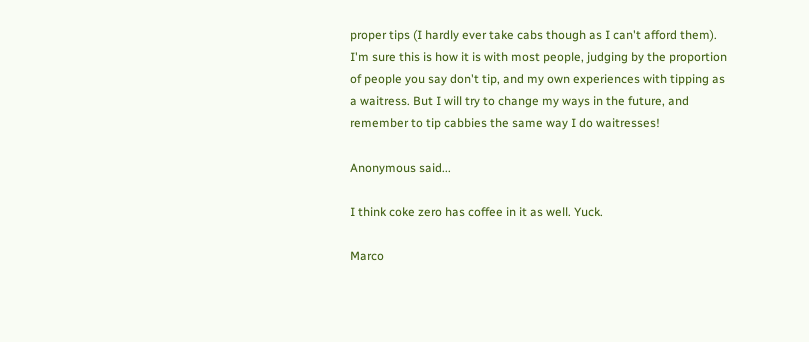proper tips (I hardly ever take cabs though as I can't afford them). I'm sure this is how it is with most people, judging by the proportion of people you say don't tip, and my own experiences with tipping as a waitress. But I will try to change my ways in the future, and remember to tip cabbies the same way I do waitresses!

Anonymous said...

I think coke zero has coffee in it as well. Yuck.

Marco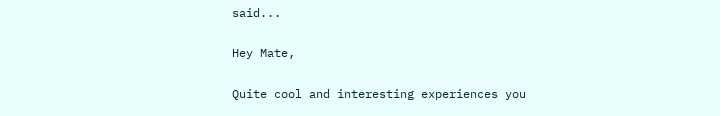said...

Hey Mate,

Quite cool and interesting experiences you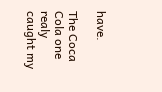have.

The Coca Cola one realy caught my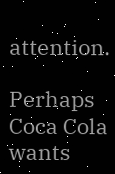attention.

Perhaps Coca Cola wants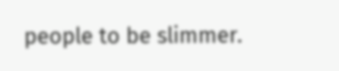people to be slimmer.